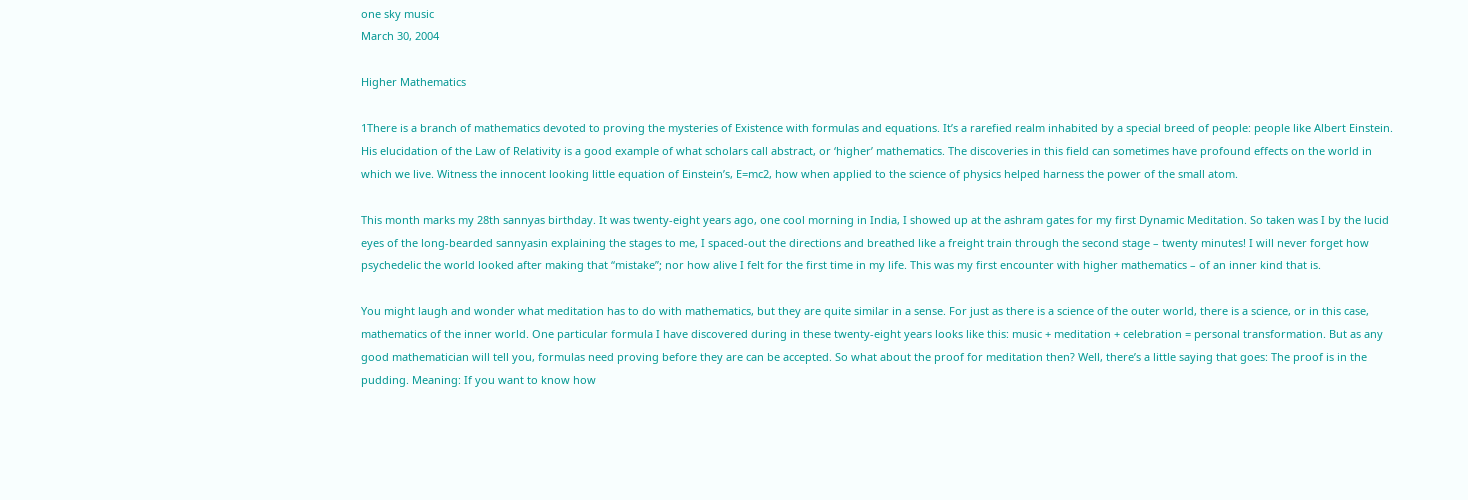one sky music
March 30, 2004

Higher Mathematics

1There is a branch of mathematics devoted to proving the mysteries of Existence with formulas and equations. It’s a rarefied realm inhabited by a special breed of people: people like Albert Einstein. His elucidation of the Law of Relativity is a good example of what scholars call abstract, or ‘higher’ mathematics. The discoveries in this field can sometimes have profound effects on the world in which we live. Witness the innocent looking little equation of Einstein’s, E=mc2, how when applied to the science of physics helped harness the power of the small atom.

This month marks my 28th sannyas birthday. It was twenty-eight years ago, one cool morning in India, I showed up at the ashram gates for my first Dynamic Meditation. So taken was I by the lucid eyes of the long-bearded sannyasin explaining the stages to me, I spaced-out the directions and breathed like a freight train through the second stage – twenty minutes! I will never forget how psychedelic the world looked after making that “mistake”; nor how alive I felt for the first time in my life. This was my first encounter with higher mathematics – of an inner kind that is.

You might laugh and wonder what meditation has to do with mathematics, but they are quite similar in a sense. For just as there is a science of the outer world, there is a science, or in this case, mathematics of the inner world. One particular formula I have discovered during in these twenty-eight years looks like this: music + meditation + celebration = personal transformation. But as any good mathematician will tell you, formulas need proving before they are can be accepted. So what about the proof for meditation then? Well, there’s a little saying that goes: The proof is in the pudding. Meaning: If you want to know how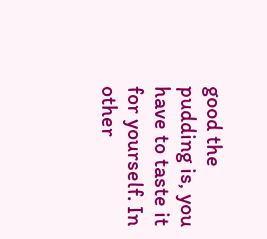good the pudding is, you have to taste it for yourself. In other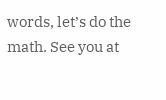words, let’s do the math. See you at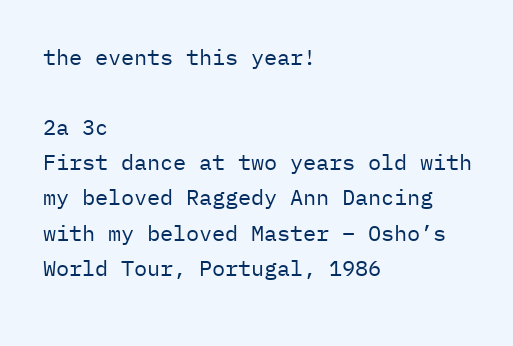the events this year!

2a 3c
First dance at two years old with my beloved Raggedy Ann Dancing with my beloved Master – Osho’s World Tour, Portugal, 1986